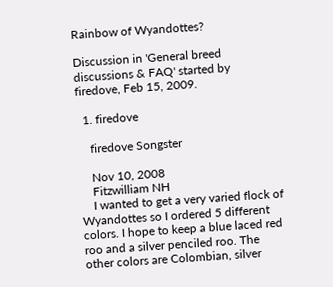Rainbow of Wyandottes?

Discussion in 'General breed discussions & FAQ' started by firedove, Feb 15, 2009.

  1. firedove

    firedove Songster

    Nov 10, 2008
    Fitzwilliam NH
    I wanted to get a very varied flock of Wyandottes so I ordered 5 different colors. I hope to keep a blue laced red roo and a silver penciled roo. The other colors are Colombian, silver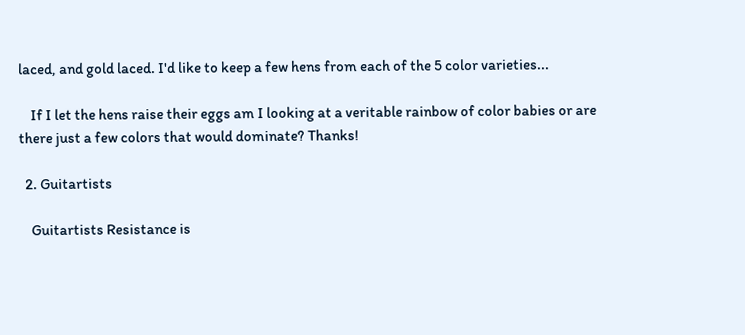laced, and gold laced. I'd like to keep a few hens from each of the 5 color varieties...

    If I let the hens raise their eggs am I looking at a veritable rainbow of color babies or are there just a few colors that would dominate? Thanks!

  2. Guitartists

    Guitartists Resistance is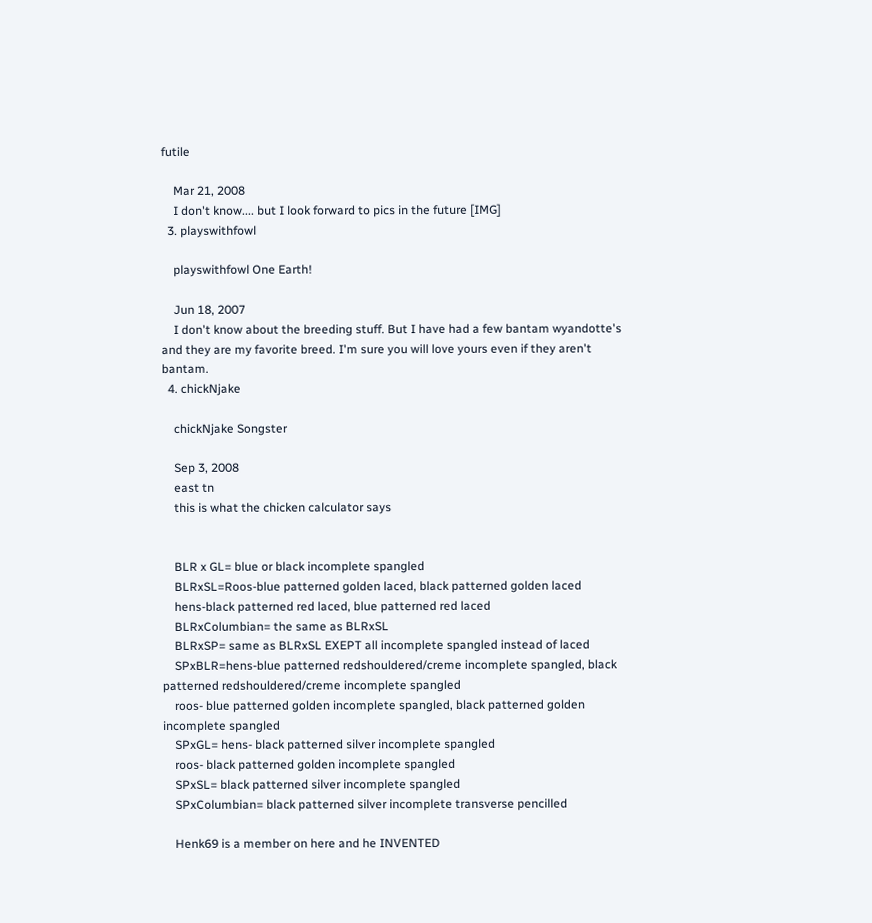futile

    Mar 21, 2008
    I don't know.... but I look forward to pics in the future [IMG]
  3. playswithfowl

    playswithfowl One Earth!

    Jun 18, 2007
    I don't know about the breeding stuff. But I have had a few bantam wyandotte's and they are my favorite breed. I'm sure you will love yours even if they aren't bantam.
  4. chickNjake

    chickNjake Songster

    Sep 3, 2008
    east tn
    this is what the chicken calculator says


    BLR x GL= blue or black incomplete spangled
    BLRxSL=Roos-blue patterned golden laced, black patterned golden laced
    hens-black patterned red laced, blue patterned red laced
    BLRxColumbian= the same as BLRxSL
    BLRxSP= same as BLRxSL EXEPT all incomplete spangled instead of laced
    SPxBLR=hens-blue patterned redshouldered/creme incomplete spangled, black patterned redshouldered/creme incomplete spangled
    roos- blue patterned golden incomplete spangled, black patterned golden incomplete spangled
    SPxGL= hens- black patterned silver incomplete spangled
    roos- black patterned golden incomplete spangled
    SPxSL= black patterned silver incomplete spangled
    SPxColumbian= black patterned silver incomplete transverse pencilled

    Henk69 is a member on here and he INVENTED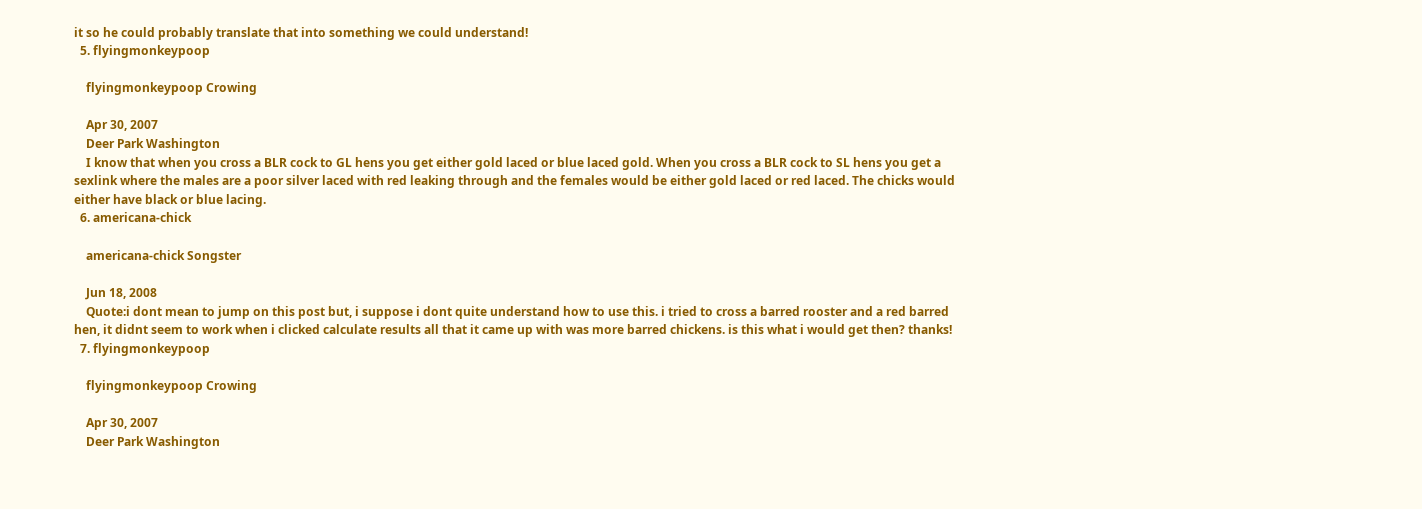it so he could probably translate that into something we could understand!
  5. flyingmonkeypoop

    flyingmonkeypoop Crowing

    Apr 30, 2007
    Deer Park Washington
    I know that when you cross a BLR cock to GL hens you get either gold laced or blue laced gold. When you cross a BLR cock to SL hens you get a sexlink where the males are a poor silver laced with red leaking through and the females would be either gold laced or red laced. The chicks would either have black or blue lacing.
  6. americana-chick

    americana-chick Songster

    Jun 18, 2008
    Quote:i dont mean to jump on this post but, i suppose i dont quite understand how to use this. i tried to cross a barred rooster and a red barred hen, it didnt seem to work when i clicked calculate results all that it came up with was more barred chickens. is this what i would get then? thanks!
  7. flyingmonkeypoop

    flyingmonkeypoop Crowing

    Apr 30, 2007
    Deer Park Washington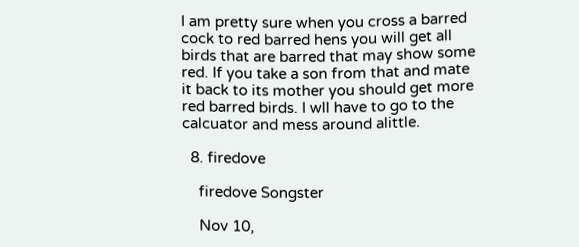I am pretty sure when you cross a barred cock to red barred hens you will get all birds that are barred that may show some red. If you take a son from that and mate it back to its mother you should get more red barred birds. I wll have to go to the calcuator and mess around alittle.

  8. firedove

    firedove Songster

    Nov 10,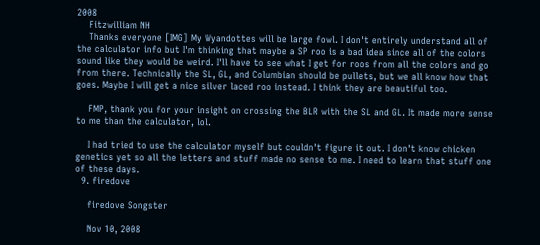2008
    Fitzwilliam NH
    Thanks everyone [IMG] My Wyandottes will be large fowl. I don't entirely understand all of the calculator info but I'm thinking that maybe a SP roo is a bad idea since all of the colors sound like they would be weird. I'll have to see what I get for roos from all the colors and go from there. Technically the SL, GL, and Columbian should be pullets, but we all know how that goes. Maybe I will get a nice silver laced roo instead. I think they are beautiful too.

    FMP, thank you for your insight on crossing the BLR with the SL and GL. It made more sense to me than the calculator, lol.

    I had tried to use the calculator myself but couldn't figure it out. I don't know chicken genetics yet so all the letters and stuff made no sense to me. I need to learn that stuff one of these days.
  9. firedove

    firedove Songster

    Nov 10, 2008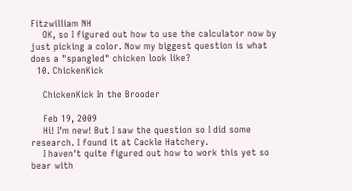Fitzwilliam NH
    OK, so I figured out how to use the calculator now by just picking a color. Now my biggest question is what does a "spangled" chicken look like?
  10. ChickenKick

    ChickenKick In the Brooder

    Feb 19, 2009
    Hi! I'm new! But I saw the question so I did some research. I found it at Cackle Hatchery.
    I haven't quite figured out how to work this yet so bear with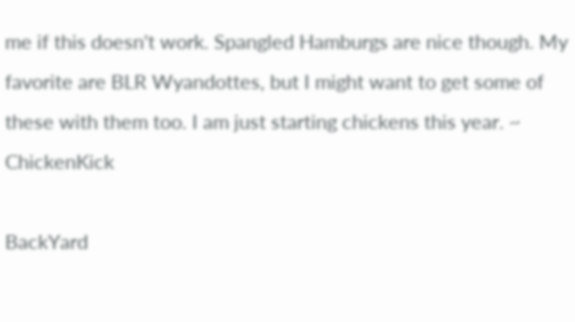me if this doesn't work. Spangled Hamburgs are nice though. My favorite are BLR Wyandottes, but I might want to get some of these with them too. I am just starting chickens this year. ~ ChickenKick

BackYard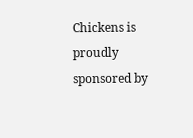Chickens is proudly sponsored by